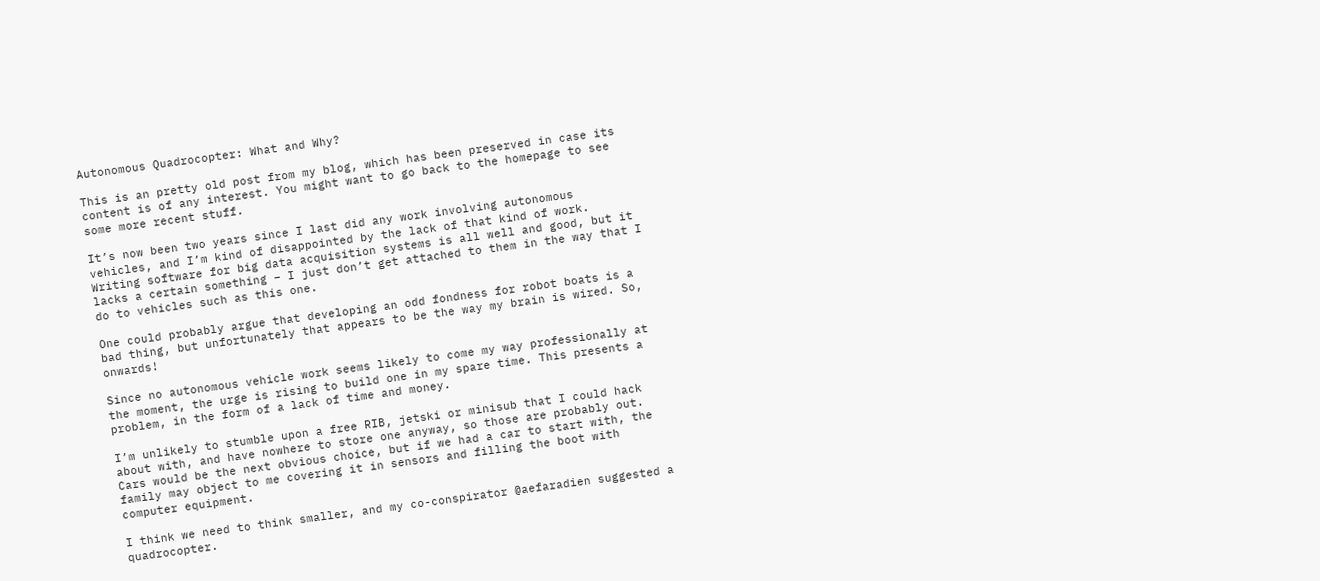Autonomous Quadrocopter: What and Why?

This is an pretty old post from my blog, which has been preserved in case its content is of any interest. You might want to go back to the homepage to see some more recent stuff.

It’s now been two years since I last did any work involving autonomous vehicles, and I’m kind of disappointed by the lack of that kind of work. Writing software for big data acquisition systems is all well and good, but it lacks a certain something – I just don’t get attached to them in the way that I do to vehicles such as this one.

One could probably argue that developing an odd fondness for robot boats is a bad thing, but unfortunately that appears to be the way my brain is wired. So, onwards!

Since no autonomous vehicle work seems likely to come my way professionally at the moment, the urge is rising to build one in my spare time. This presents a problem, in the form of a lack of time and money.

I’m unlikely to stumble upon a free RIB, jetski or minisub that I could hack about with, and have nowhere to store one anyway, so those are probably out. Cars would be the next obvious choice, but if we had a car to start with, the family may object to me covering it in sensors and filling the boot with computer equipment.

I think we need to think smaller, and my co-conspirator @aefaradien suggested a quadrocopter.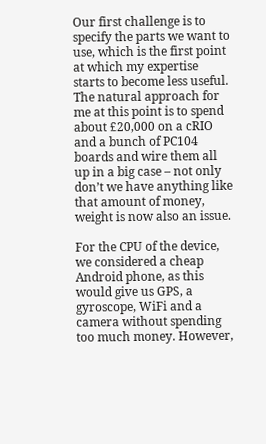Our first challenge is to specify the parts we want to use, which is the first point at which my expertise starts to become less useful. The natural approach for me at this point is to spend about £20,000 on a cRIO and a bunch of PC104 boards and wire them all up in a big case – not only don’t we have anything like that amount of money, weight is now also an issue.

For the CPU of the device, we considered a cheap Android phone, as this would give us GPS, a gyroscope, WiFi and a camera without spending too much money. However,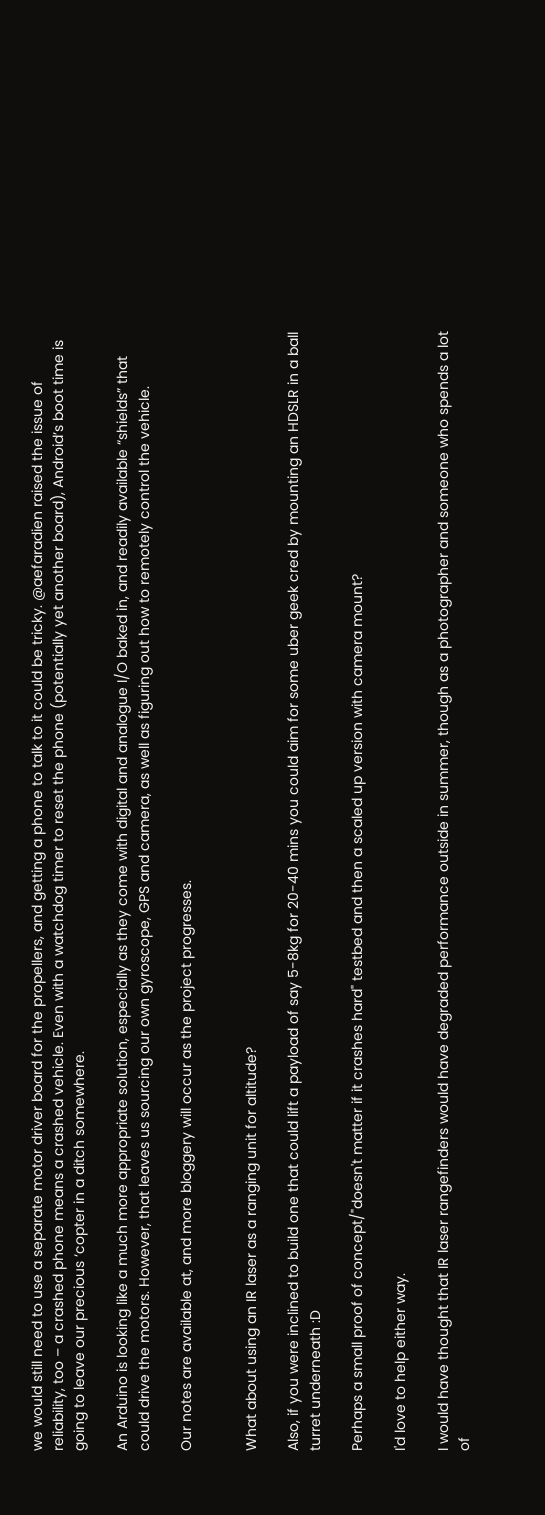we would still need to use a separate motor driver board for the propellers, and getting a phone to talk to it could be tricky. @aefaradien raised the issue of reliability, too – a crashed phone means a crashed vehicle. Even with a watchdog timer to reset the phone (potentially yet another board), Android’s boot time is going to leave our precious ‘copter in a ditch somewhere.

An Arduino is looking like a much more appropriate solution, especially as they come with digital and analogue I/O baked in, and readily available “shields” that could drive the motors. However, that leaves us sourcing our own gyroscope, GPS and camera, as well as figuring out how to remotely control the vehicle.

Our notes are available at, and more bloggery will occur as the project progresses.


What about using an IR laser as a ranging unit for altitude?

Also, if you were inclined to build one that could lift a payload of say 5-8kg for 20-40 mins you could aim for some uber geek cred by mounting an HDSLR in a ball turret underneath :D

Perhaps a small proof of concept/"doesn't matter if it crashes hard" testbed and then a scaled up version with camera mount?

I'd love to help either way.

I would have thought that IR laser rangefinders would have degraded performance outside in summer, though as a photographer and someone who spends a lot of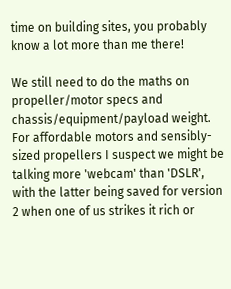time on building sites, you probably know a lot more than me there!

We still need to do the maths on propeller/motor specs and chassis/equipment/payload weight. For affordable motors and sensibly-sized propellers I suspect we might be talking more 'webcam' than 'DSLR', with the latter being saved for version 2 when one of us strikes it rich or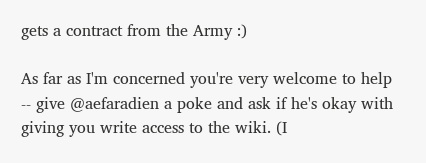gets a contract from the Army :)

As far as I'm concerned you're very welcome to help -- give @aefaradien a poke and ask if he's okay with giving you write access to the wiki. (I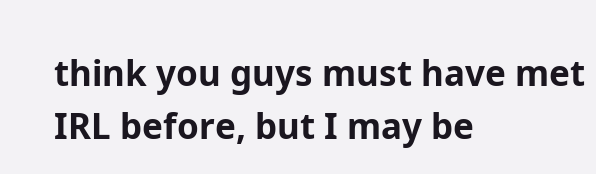think you guys must have met IRL before, but I may be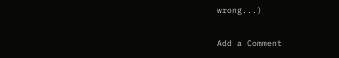wrong...)

Add a Comment